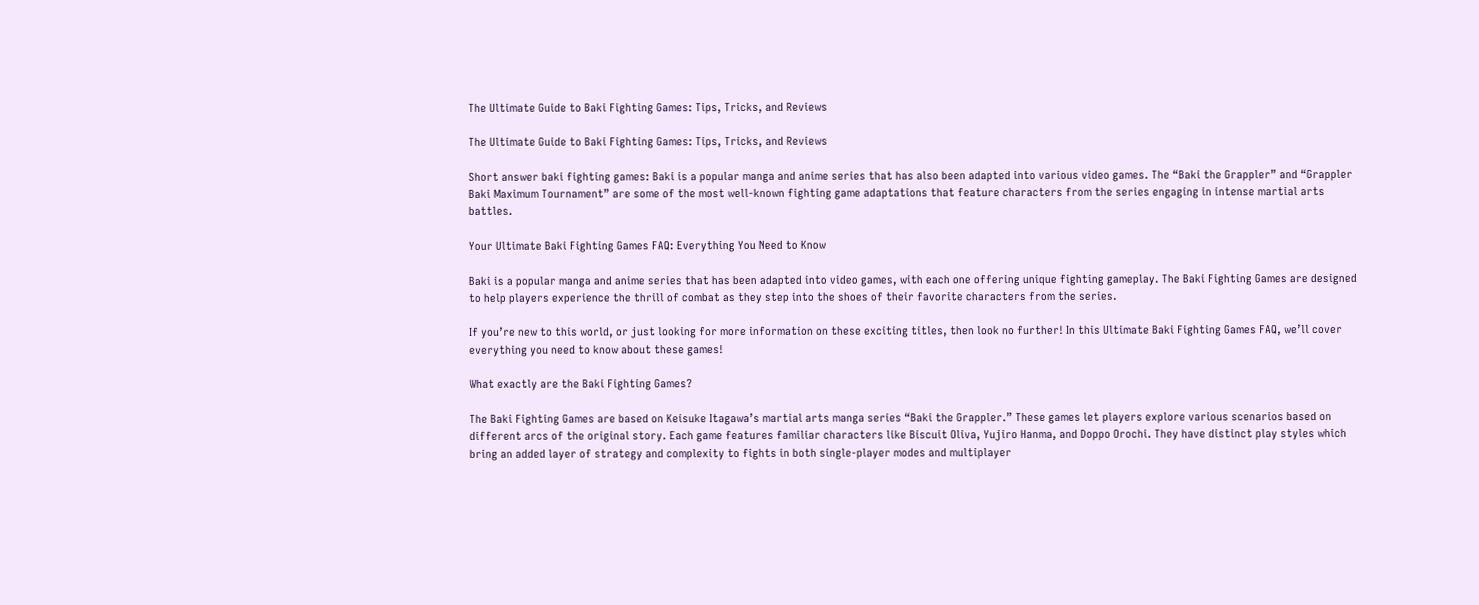The Ultimate Guide to Baki Fighting Games: Tips, Tricks, and Reviews

The Ultimate Guide to Baki Fighting Games: Tips, Tricks, and Reviews

Short answer baki fighting games: Baki is a popular manga and anime series that has also been adapted into various video games. The “Baki the Grappler” and “Grappler Baki Maximum Tournament” are some of the most well-known fighting game adaptations that feature characters from the series engaging in intense martial arts battles.

Your Ultimate Baki Fighting Games FAQ: Everything You Need to Know

Baki is a popular manga and anime series that has been adapted into video games, with each one offering unique fighting gameplay. The Baki Fighting Games are designed to help players experience the thrill of combat as they step into the shoes of their favorite characters from the series.

If you’re new to this world, or just looking for more information on these exciting titles, then look no further! In this Ultimate Baki Fighting Games FAQ, we’ll cover everything you need to know about these games!

What exactly are the Baki Fighting Games?

The Baki Fighting Games are based on Keisuke Itagawa’s martial arts manga series “Baki the Grappler.” These games let players explore various scenarios based on different arcs of the original story. Each game features familiar characters like Biscuit Oliva, Yujiro Hanma, and Doppo Orochi. They have distinct play styles which bring an added layer of strategy and complexity to fights in both single-player modes and multiplayer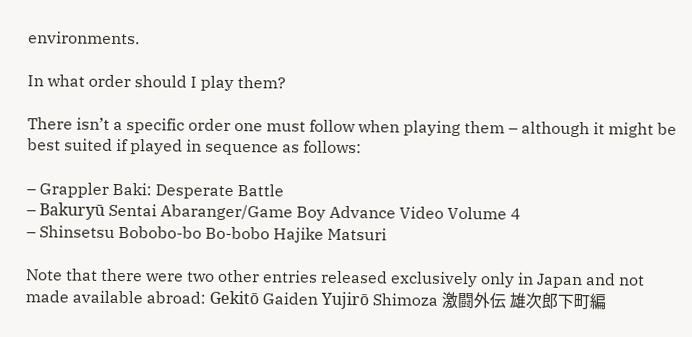environments.

In what order should I play them?

There isn’t a specific order one must follow when playing them – although it might be best suited if played in sequence as follows:

– Grappler Baki: Desperate Battle
– Bakuryū Sentai Abaranger/Game Boy Advance Video Volume 4
– Shinsetsu Bobobo-bo Bo-bobo Hajike Matsuri

Note that there were two other entries released exclusively only in Japan and not made available abroad: Gekitō Gaiden Yujirō Shimoza 激闘外伝 雄次郎下町編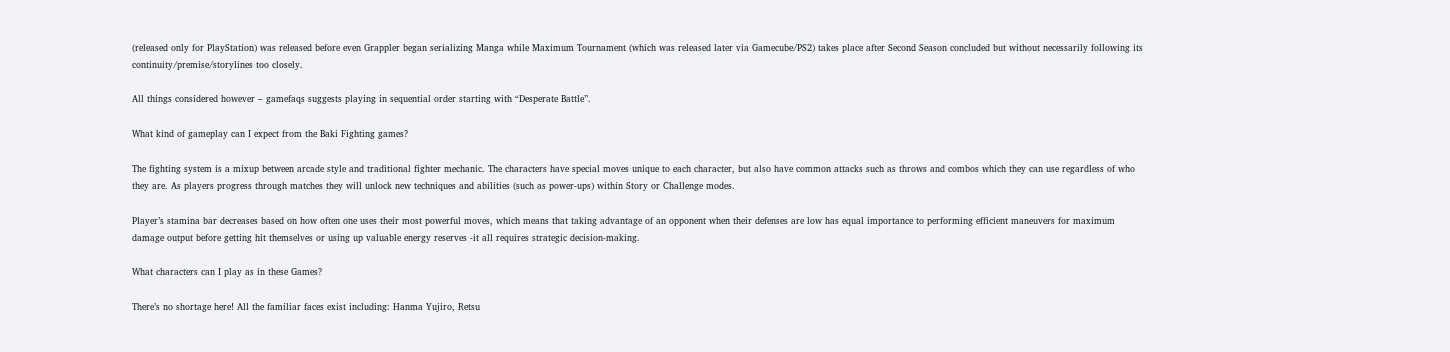(released only for PlayStation) was released before even Grappler began serializing Manga while Maximum Tournament (which was released later via Gamecube/PS2) takes place after Second Season concluded but without necessarily following its continuity/premise/storylines too closely.

All things considered however – gamefaqs suggests playing in sequential order starting with “Desperate Battle”.

What kind of gameplay can I expect from the Baki Fighting games?

The fighting system is a mixup between arcade style and traditional fighter mechanic. The characters have special moves unique to each character, but also have common attacks such as throws and combos which they can use regardless of who they are. As players progress through matches they will unlock new techniques and abilities (such as power-ups) within Story or Challenge modes.

Player’s stamina bar decreases based on how often one uses their most powerful moves, which means that taking advantage of an opponent when their defenses are low has equal importance to performing efficient maneuvers for maximum damage output before getting hit themselves or using up valuable energy reserves -it all requires strategic decision-making.

What characters can I play as in these Games?

There’s no shortage here! All the familiar faces exist including: Hanma Yujiro, Retsu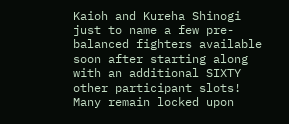Kaioh and Kureha Shinogi just to name a few pre-balanced fighters available soon after starting along with an additional SIXTY other participant slots! Many remain locked upon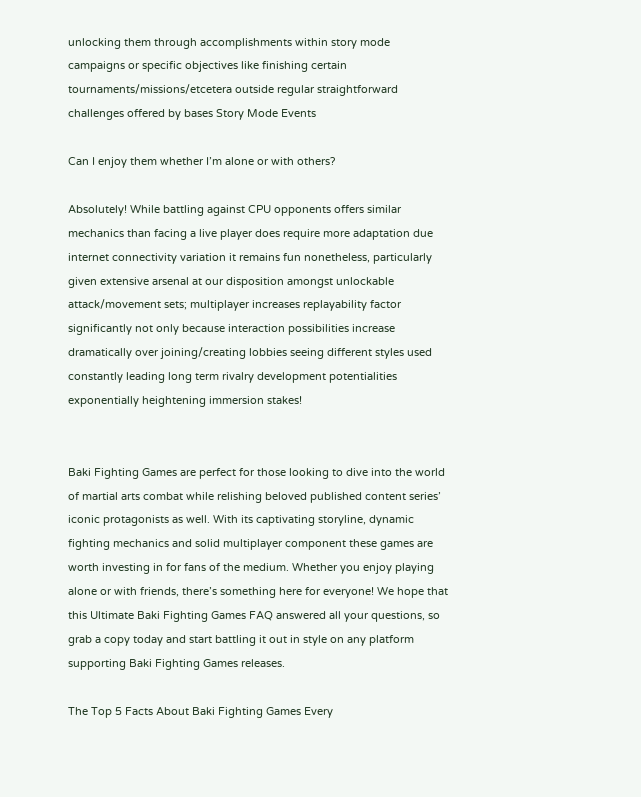unlocking them through accomplishments within story mode campaigns or specific objectives like finishing certain tournaments/missions/etcetera outside regular straightforward challenges offered by bases Story Mode Events

Can I enjoy them whether I’m alone or with others?

Absolutely! While battling against CPU opponents offers similar mechanics than facing a live player does require more adaptation due internet connectivity variation it remains fun nonetheless, particularly given extensive arsenal at our disposition amongst unlockable attack/movement sets; multiplayer increases replayability factor significantly not only because interaction possibilities increase dramatically over joining/creating lobbies seeing different styles used constantly leading long term rivalry development potentialities exponentially heightening immersion stakes!


Baki Fighting Games are perfect for those looking to dive into the world of martial arts combat while relishing beloved published content series’ iconic protagonists as well. With its captivating storyline, dynamic fighting mechanics and solid multiplayer component these games are worth investing in for fans of the medium. Whether you enjoy playing alone or with friends, there’s something here for everyone! We hope that this Ultimate Baki Fighting Games FAQ answered all your questions, so grab a copy today and start battling it out in style on any platform supporting Baki Fighting Games releases.

The Top 5 Facts About Baki Fighting Games Every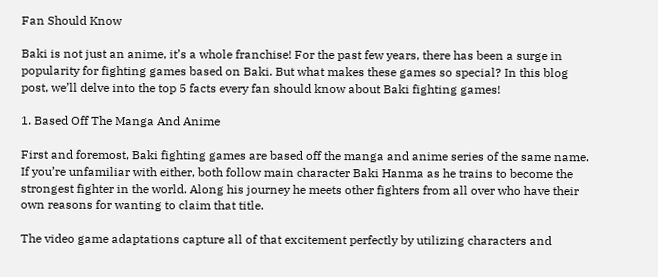Fan Should Know

Baki is not just an anime, it’s a whole franchise! For the past few years, there has been a surge in popularity for fighting games based on Baki. But what makes these games so special? In this blog post, we’ll delve into the top 5 facts every fan should know about Baki fighting games!

1. Based Off The Manga And Anime

First and foremost, Baki fighting games are based off the manga and anime series of the same name. If you’re unfamiliar with either, both follow main character Baki Hanma as he trains to become the strongest fighter in the world. Along his journey he meets other fighters from all over who have their own reasons for wanting to claim that title.

The video game adaptations capture all of that excitement perfectly by utilizing characters and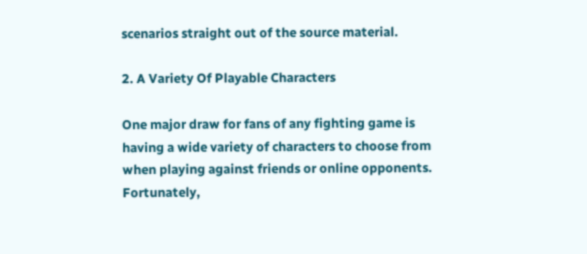scenarios straight out of the source material.

2. A Variety Of Playable Characters

One major draw for fans of any fighting game is having a wide variety of characters to choose from when playing against friends or online opponents. Fortunately,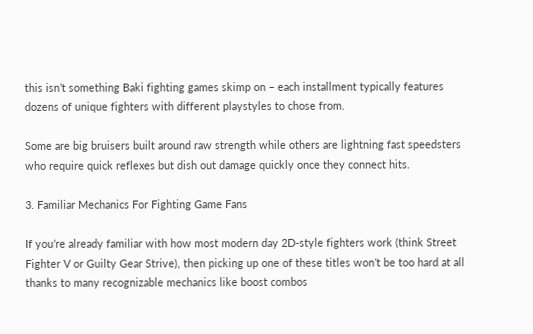this isn’t something Baki fighting games skimp on – each installment typically features dozens of unique fighters with different playstyles to chose from.

Some are big bruisers built around raw strength while others are lightning fast speedsters who require quick reflexes but dish out damage quickly once they connect hits.

3. Familiar Mechanics For Fighting Game Fans

If you’re already familiar with how most modern day 2D-style fighters work (think Street Fighter V or Guilty Gear Strive), then picking up one of these titles won’t be too hard at all thanks to many recognizable mechanics like boost combos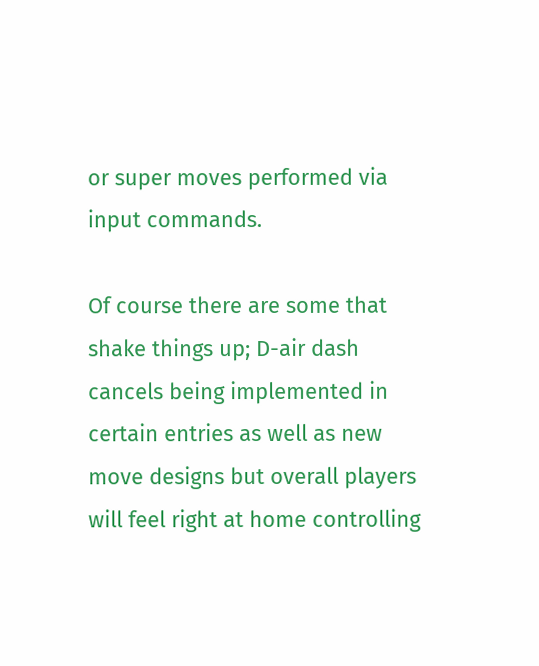or super moves performed via input commands.

Of course there are some that shake things up; D-air dash cancels being implemented in certain entries as well as new move designs but overall players will feel right at home controlling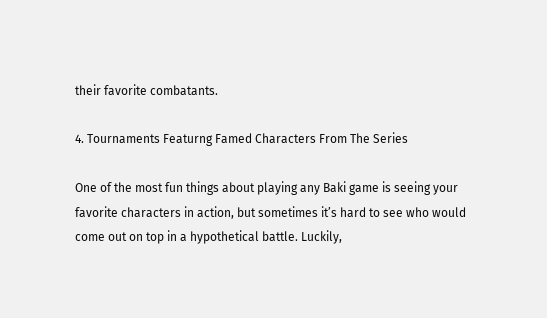their favorite combatants.

4. Tournaments Featurng Famed Characters From The Series

One of the most fun things about playing any Baki game is seeing your favorite characters in action, but sometimes it’s hard to see who would come out on top in a hypothetical battle. Luckily,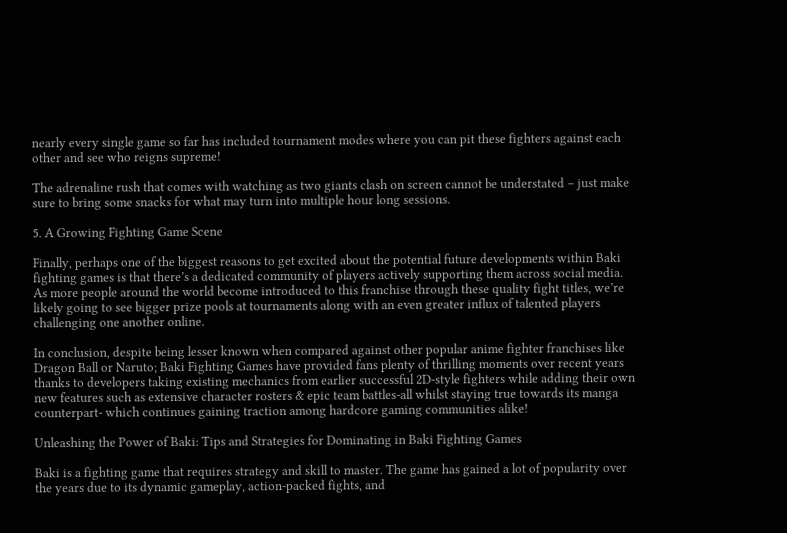nearly every single game so far has included tournament modes where you can pit these fighters against each other and see who reigns supreme!

The adrenaline rush that comes with watching as two giants clash on screen cannot be understated – just make sure to bring some snacks for what may turn into multiple hour long sessions.

5. A Growing Fighting Game Scene

Finally, perhaps one of the biggest reasons to get excited about the potential future developments within Baki fighting games is that there’s a dedicated community of players actively supporting them across social media. As more people around the world become introduced to this franchise through these quality fight titles, we’re likely going to see bigger prize pools at tournaments along with an even greater influx of talented players challenging one another online.

In conclusion, despite being lesser known when compared against other popular anime fighter franchises like Dragon Ball or Naruto; Baki Fighting Games have provided fans plenty of thrilling moments over recent years thanks to developers taking existing mechanics from earlier successful 2D-style fighters while adding their own new features such as extensive character rosters & epic team battles-all whilst staying true towards its manga counterpart- which continues gaining traction among hardcore gaming communities alike!

Unleashing the Power of Baki: Tips and Strategies for Dominating in Baki Fighting Games

Baki is a fighting game that requires strategy and skill to master. The game has gained a lot of popularity over the years due to its dynamic gameplay, action-packed fights, and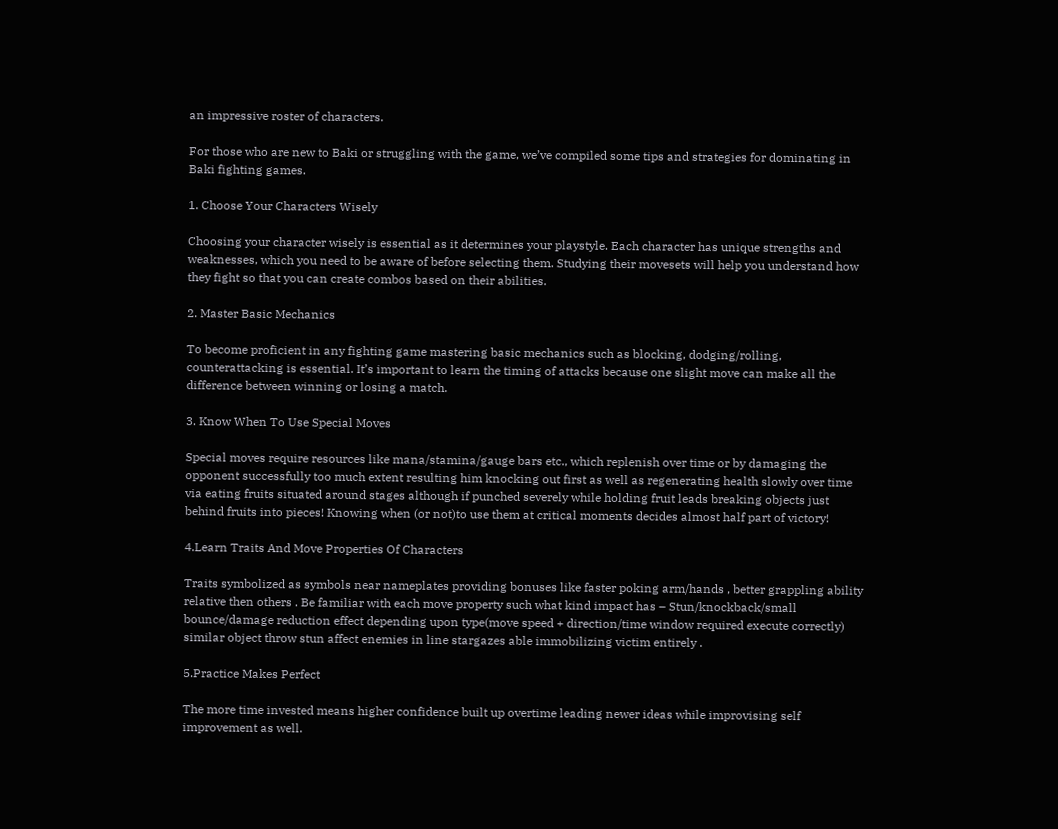an impressive roster of characters.

For those who are new to Baki or struggling with the game, we’ve compiled some tips and strategies for dominating in Baki fighting games.

1. Choose Your Characters Wisely

Choosing your character wisely is essential as it determines your playstyle. Each character has unique strengths and weaknesses, which you need to be aware of before selecting them. Studying their movesets will help you understand how they fight so that you can create combos based on their abilities.

2. Master Basic Mechanics

To become proficient in any fighting game mastering basic mechanics such as blocking, dodging/rolling, counterattacking is essential. It’s important to learn the timing of attacks because one slight move can make all the difference between winning or losing a match.

3. Know When To Use Special Moves

Special moves require resources like mana/stamina/gauge bars etc., which replenish over time or by damaging the opponent successfully too much extent resulting him knocking out first as well as regenerating health slowly over time via eating fruits situated around stages although if punched severely while holding fruit leads breaking objects just behind fruits into pieces! Knowing when (or not)to use them at critical moments decides almost half part of victory!

4.Learn Traits And Move Properties Of Characters

Traits symbolized as symbols near nameplates providing bonuses like faster poking arm/hands , better grappling ability relative then others . Be familiar with each move property such what kind impact has – Stun/knockback/small bounce/damage reduction effect depending upon type(move speed + direction/time window required execute correctly) similar object throw stun affect enemies in line stargazes able immobilizing victim entirely .

5.Practice Makes Perfect

The more time invested means higher confidence built up overtime leading newer ideas while improvising self improvement as well.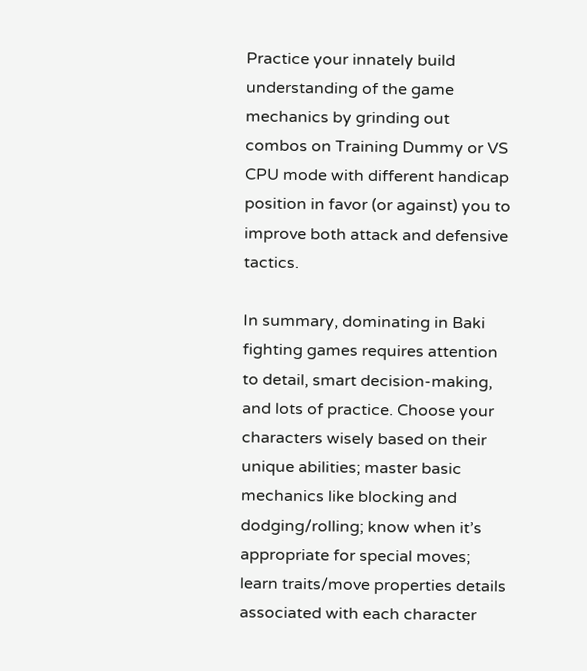Practice your innately build understanding of the game mechanics by grinding out combos on Training Dummy or VS CPU mode with different handicap position in favor (or against) you to improve both attack and defensive tactics.

In summary, dominating in Baki fighting games requires attention to detail, smart decision-making, and lots of practice. Choose your characters wisely based on their unique abilities; master basic mechanics like blocking and dodging/rolling; know when it’s appropriate for special moves; learn traits/move properties details associated with each character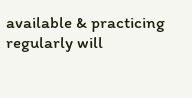available & practicing regularly will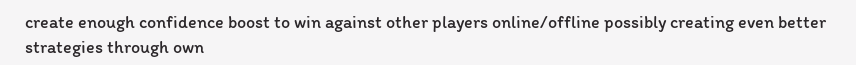create enough confidence boost to win against other players online/offline possibly creating even better strategies through own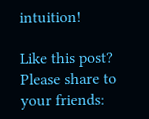intuition!

Like this post? Please share to your friends: